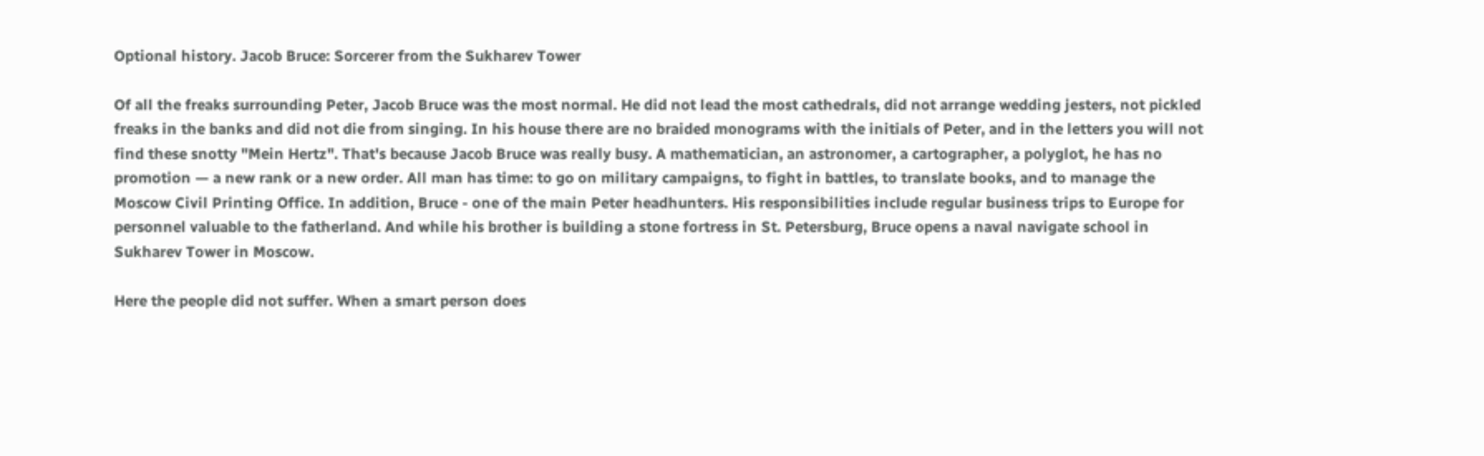Optional history. Jacob Bruce: Sorcerer from the Sukharev Tower

Of all the freaks surrounding Peter, Jacob Bruce was the most normal. He did not lead the most cathedrals, did not arrange wedding jesters, not pickled freaks in the banks and did not die from singing. In his house there are no braided monograms with the initials of Peter, and in the letters you will not find these snotty "Mein Hertz". That's because Jacob Bruce was really busy. A mathematician, an astronomer, a cartographer, a polyglot, he has no promotion — a new rank or a new order. All man has time: to go on military campaigns, to fight in battles, to translate books, and to manage the Moscow Civil Printing Office. In addition, Bruce - one of the main Peter headhunters. His responsibilities include regular business trips to Europe for personnel valuable to the fatherland. And while his brother is building a stone fortress in St. Petersburg, Bruce opens a naval navigate school in Sukharev Tower in Moscow.

Here the people did not suffer. When a smart person does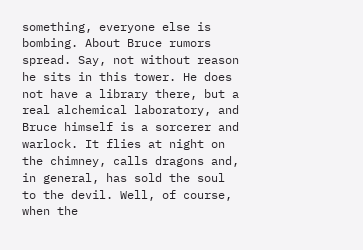something, everyone else is bombing. About Bruce rumors spread. Say, not without reason he sits in this tower. He does not have a library there, but a real alchemical laboratory, and Bruce himself is a sorcerer and warlock. It flies at night on the chimney, calls dragons and, in general, has sold the soul to the devil. Well, of course, when the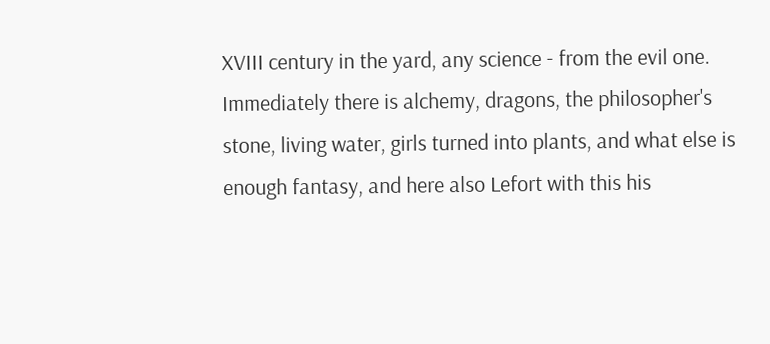XVIII century in the yard, any science - from the evil one. Immediately there is alchemy, dragons, the philosopher's stone, living water, girls turned into plants, and what else is enough fantasy, and here also Lefort with this his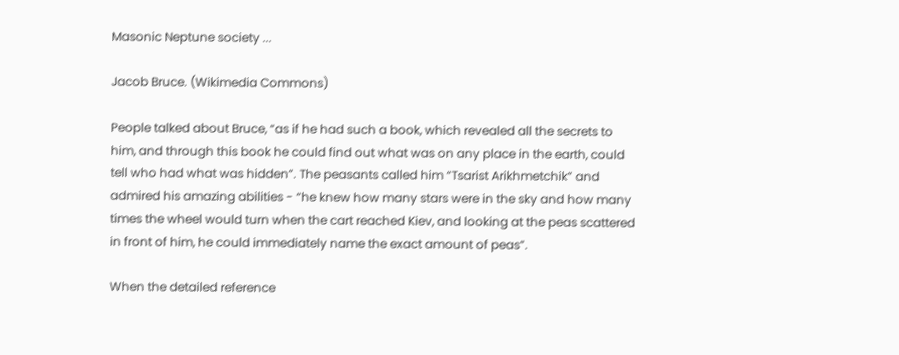Masonic Neptune society ...

Jacob Bruce. (Wikimedia Commons)

People talked about Bruce, “as if he had such a book, which revealed all the secrets to him, and through this book he could find out what was on any place in the earth, could tell who had what was hidden”. The peasants called him “Tsarist Arikhmetchik” and admired his amazing abilities - “he knew how many stars were in the sky and how many times the wheel would turn when the cart reached Kiev, and looking at the peas scattered in front of him, he could immediately name the exact amount of peas”.

When the detailed reference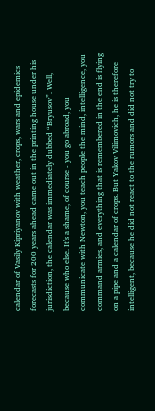calendar of Vasily Kipriyanov with weather, crops, wars and epidemics forecasts for 200 years ahead came out in the printing house under his jurisdiction, the calendar was immediately dubbed “Bryusov”. Well, because who else. It's a shame, of course - you go abroad, you communicate with Newton, you teach people the mind, intelligence, you command armies, and everything that is remembered in the end is flying on a pipe and a calendar of crops. But Yakov Vilimovich, he is therefore intelligent, because he did not react to the rumors and did not try to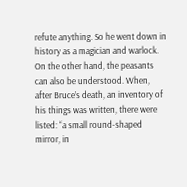refute anything. So he went down in history as a magician and warlock. On the other hand, the peasants can also be understood. When, after Bruce’s death, an inventory of his things was written, there were listed: “a small round-shaped mirror, in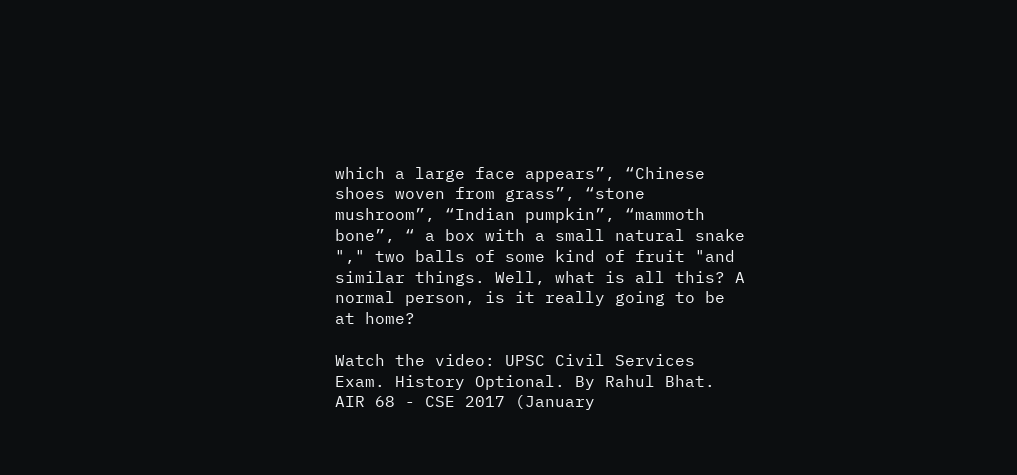which a large face appears”, “Chinese shoes woven from grass”, “stone mushroom”, “Indian pumpkin”, “mammoth bone”, “ a box with a small natural snake "," two balls of some kind of fruit "and similar things. Well, what is all this? A normal person, is it really going to be at home?

Watch the video: UPSC Civil Services Exam. History Optional. By Rahul Bhat. AIR 68 - CSE 2017 (January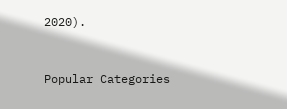2020).


Popular Categories